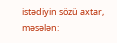istədiyin sözü axtar, məsələn: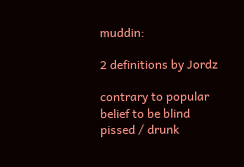muddin:

2 definitions by Jordz

contrary to popular belief to be blind pissed / drunk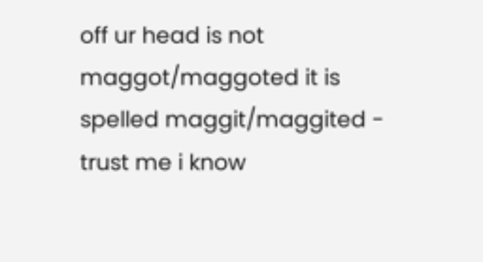off ur head is not maggot/maggoted it is spelled maggit/maggited - trust me i know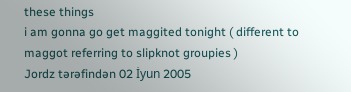these things
i am gonna go get maggited tonight ( different to maggot referring to slipknot groupies )
Jordz tərəfindən 02 İyun 2005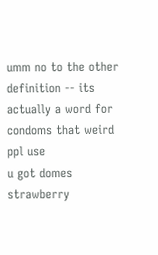umm no to the other definition -- its actually a word for condoms that weird ppl use
u got domes
strawberry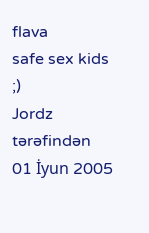flava
safe sex kids ;)
Jordz tərəfindən 01 İyun 2005